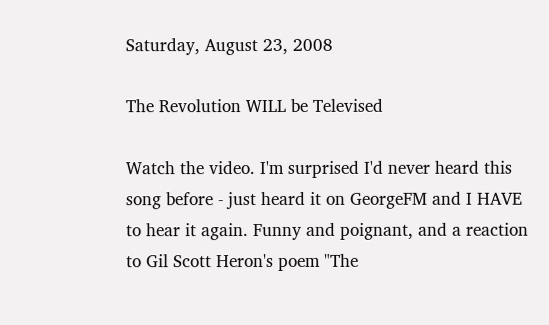Saturday, August 23, 2008

The Revolution WILL be Televised

Watch the video. I'm surprised I'd never heard this song before - just heard it on GeorgeFM and I HAVE to hear it again. Funny and poignant, and a reaction to Gil Scott Heron's poem "The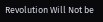Revolution Will Not be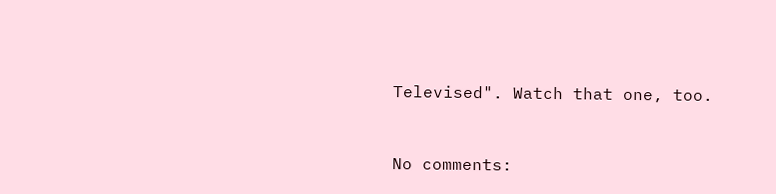Televised". Watch that one, too.


No comments: